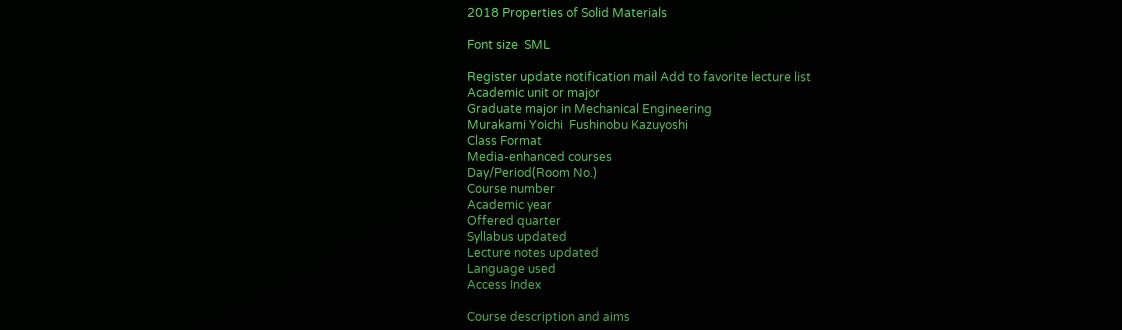2018 Properties of Solid Materials

Font size  SML

Register update notification mail Add to favorite lecture list
Academic unit or major
Graduate major in Mechanical Engineering
Murakami Yoichi  Fushinobu Kazuyoshi
Class Format
Media-enhanced courses
Day/Period(Room No.)
Course number
Academic year
Offered quarter
Syllabus updated
Lecture notes updated
Language used
Access Index

Course description and aims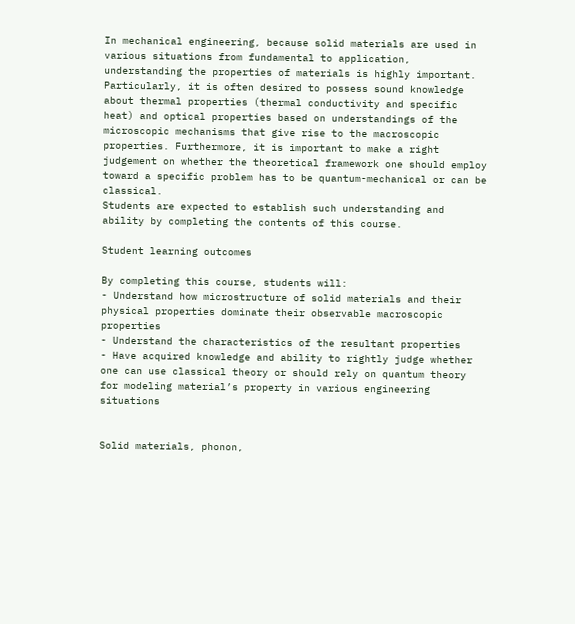In mechanical engineering, because solid materials are used in various situations from fundamental to application, understanding the properties of materials is highly important. Particularly, it is often desired to possess sound knowledge about thermal properties (thermal conductivity and specific heat) and optical properties based on understandings of the microscopic mechanisms that give rise to the macroscopic properties. Furthermore, it is important to make a right judgement on whether the theoretical framework one should employ toward a specific problem has to be quantum-mechanical or can be classical.
Students are expected to establish such understanding and ability by completing the contents of this course.

Student learning outcomes

By completing this course, students will:
- Understand how microstructure of solid materials and their physical properties dominate their observable macroscopic properties
- Understand the characteristics of the resultant properties
- Have acquired knowledge and ability to rightly judge whether one can use classical theory or should rely on quantum theory for modeling material’s property in various engineering situations


Solid materials, phonon,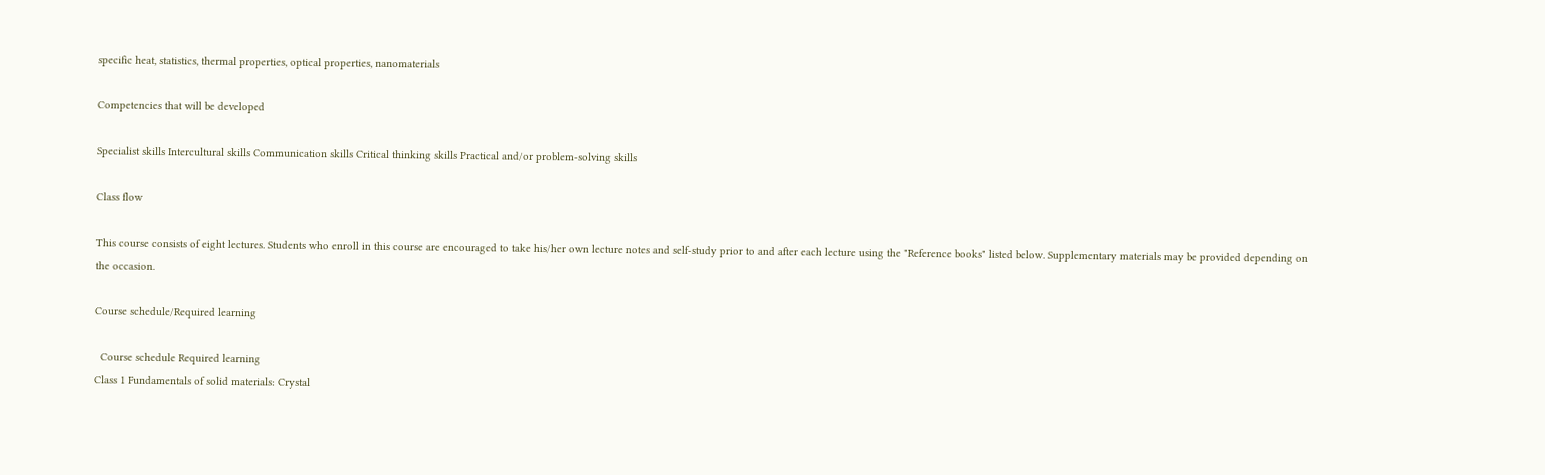specific heat, statistics, thermal properties, optical properties, nanomaterials

Competencies that will be developed

Specialist skills Intercultural skills Communication skills Critical thinking skills Practical and/or problem-solving skills

Class flow

This course consists of eight lectures. Students who enroll in this course are encouraged to take his/her own lecture notes and self-study prior to and after each lecture using the "Reference books" listed below. Supplementary materials may be provided depending on the occasion.

Course schedule/Required learning

  Course schedule Required learning
Class 1 Fundamentals of solid materials: Crystal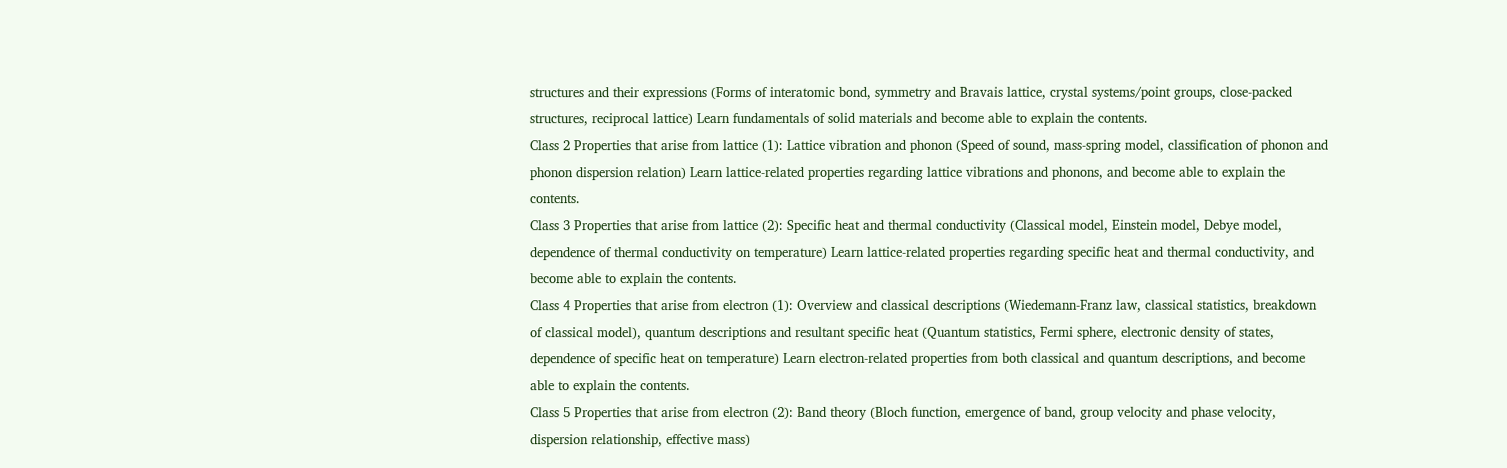structures and their expressions (Forms of interatomic bond, symmetry and Bravais lattice, crystal systems/point groups, close-packed structures, reciprocal lattice) Learn fundamentals of solid materials and become able to explain the contents.
Class 2 Properties that arise from lattice (1): Lattice vibration and phonon (Speed of sound, mass-spring model, classification of phonon and phonon dispersion relation) Learn lattice-related properties regarding lattice vibrations and phonons, and become able to explain the contents.
Class 3 Properties that arise from lattice (2): Specific heat and thermal conductivity (Classical model, Einstein model, Debye model, dependence of thermal conductivity on temperature) Learn lattice-related properties regarding specific heat and thermal conductivity, and become able to explain the contents.
Class 4 Properties that arise from electron (1): Overview and classical descriptions (Wiedemann-Franz law, classical statistics, breakdown of classical model), quantum descriptions and resultant specific heat (Quantum statistics, Fermi sphere, electronic density of states, dependence of specific heat on temperature) Learn electron-related properties from both classical and quantum descriptions, and become able to explain the contents.
Class 5 Properties that arise from electron (2): Band theory (Bloch function, emergence of band, group velocity and phase velocity, dispersion relationship, effective mass)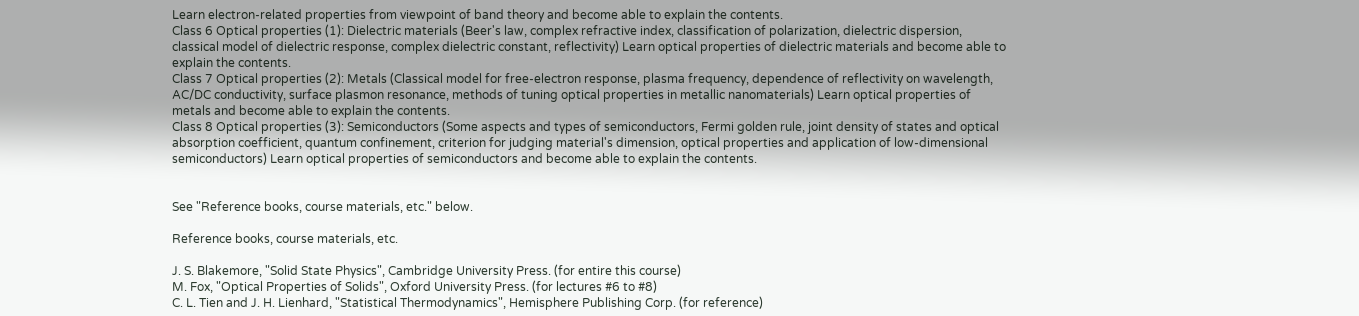Learn electron-related properties from viewpoint of band theory and become able to explain the contents.
Class 6 Optical properties (1): Dielectric materials (Beer's law, complex refractive index, classification of polarization, dielectric dispersion, classical model of dielectric response, complex dielectric constant, reflectivity) Learn optical properties of dielectric materials and become able to explain the contents.
Class 7 Optical properties (2): Metals (Classical model for free-electron response, plasma frequency, dependence of reflectivity on wavelength, AC/DC conductivity, surface plasmon resonance, methods of tuning optical properties in metallic nanomaterials) Learn optical properties of metals and become able to explain the contents.
Class 8 Optical properties (3): Semiconductors (Some aspects and types of semiconductors, Fermi golden rule, joint density of states and optical absorption coefficient, quantum confinement, criterion for judging material's dimension, optical properties and application of low-dimensional semiconductors) Learn optical properties of semiconductors and become able to explain the contents.


See "Reference books, course materials, etc." below.

Reference books, course materials, etc.

J. S. Blakemore, "Solid State Physics", Cambridge University Press. (for entire this course)
M. Fox, "Optical Properties of Solids", Oxford University Press. (for lectures #6 to #8)
C. L. Tien and J. H. Lienhard, "Statistical Thermodynamics", Hemisphere Publishing Corp. (for reference)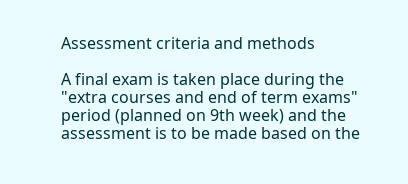Assessment criteria and methods

A final exam is taken place during the "extra courses and end of term exams" period (planned on 9th week) and the assessment is to be made based on the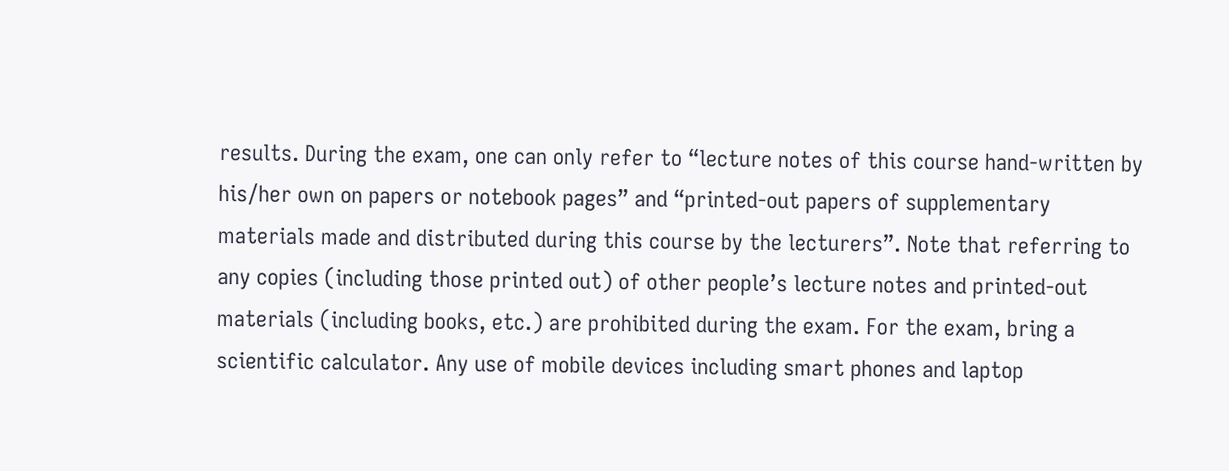results. During the exam, one can only refer to “lecture notes of this course hand-written by his/her own on papers or notebook pages” and “printed-out papers of supplementary materials made and distributed during this course by the lecturers”. Note that referring to any copies (including those printed out) of other people’s lecture notes and printed-out materials (including books, etc.) are prohibited during the exam. For the exam, bring a scientific calculator. Any use of mobile devices including smart phones and laptop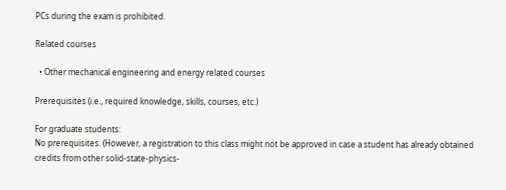PCs during the exam is prohibited.

Related courses

  • Other mechanical engineering and energy related courses

Prerequisites (i.e., required knowledge, skills, courses, etc.)

For graduate students:
No prerequisites. (However, a registration to this class might not be approved in case a student has already obtained credits from other solid-state-physics-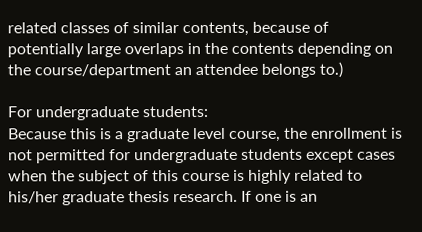related classes of similar contents, because of potentially large overlaps in the contents depending on the course/department an attendee belongs to.)

For undergraduate students:
Because this is a graduate level course, the enrollment is not permitted for undergraduate students except cases when the subject of this course is highly related to his/her graduate thesis research. If one is an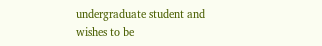undergraduate student and wishes to be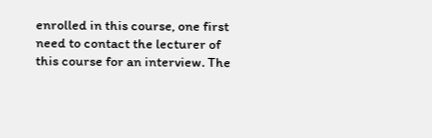enrolled in this course, one first need to contact the lecturer of this course for an interview. The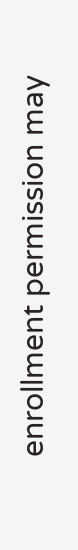enrollment permission may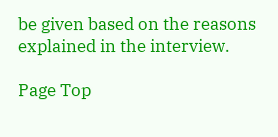be given based on the reasons explained in the interview.

Page Top